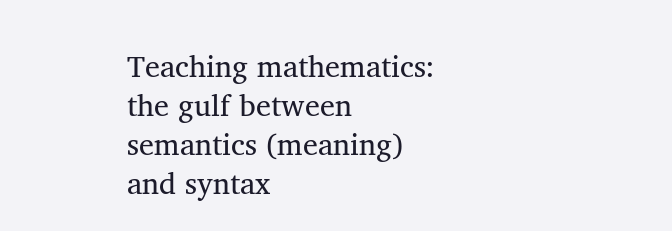Teaching mathematics: the gulf between semantics (meaning) and syntax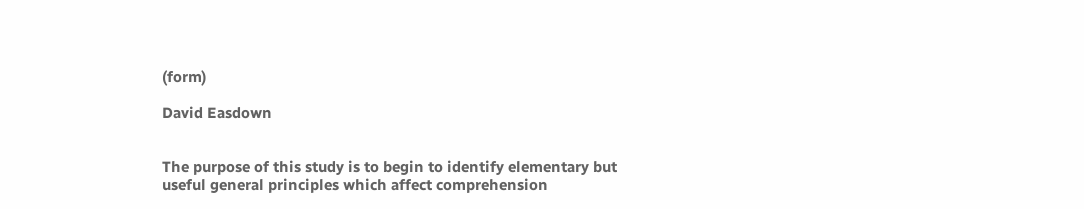(form)

David Easdown


The purpose of this study is to begin to identify elementary but useful general principles which affect comprehension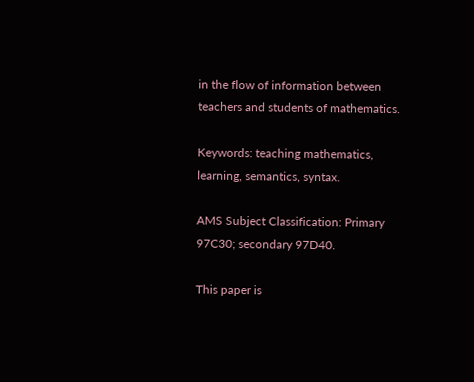in the flow of information between teachers and students of mathematics.

Keywords: teaching mathematics, learning, semantics, syntax.

AMS Subject Classification: Primary 97C30; secondary 97D40.

This paper is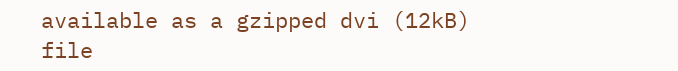available as a gzipped dvi (12kB) file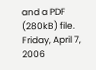and a PDF (280kB) file.
Friday, April 7, 2006